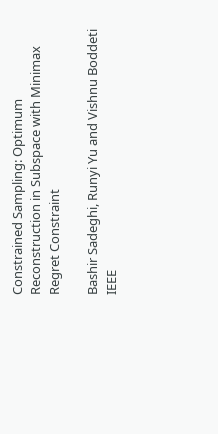Constrained Sampling: Optimum Reconstruction in Subspace with Minimax Regret Constraint

Bashir Sadeghi, Runyi Yu and Vishnu Boddeti
IEEE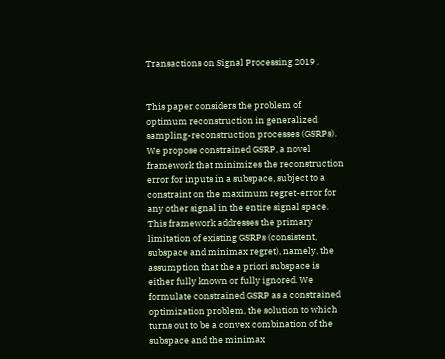Transactions on Signal Processing 2019 .


This paper considers the problem of optimum reconstruction in generalized sampling-reconstruction processes (GSRPs). We propose constrained GSRP, a novel framework that minimizes the reconstruction error for inputs in a subspace, subject to a constraint on the maximum regret-error for any other signal in the entire signal space. This framework addresses the primary limitation of existing GSRPs (consistent, subspace and minimax regret), namely, the assumption that the a priori subspace is either fully known or fully ignored. We formulate constrained GSRP as a constrained optimization problem, the solution to which turns out to be a convex combination of the subspace and the minimax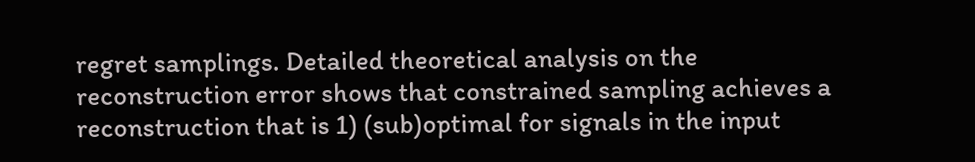regret samplings. Detailed theoretical analysis on the reconstruction error shows that constrained sampling achieves a reconstruction that is 1) (sub)optimal for signals in the input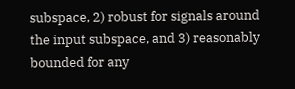subspace, 2) robust for signals around the input subspace, and 3) reasonably bounded for any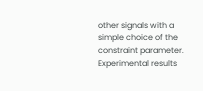other signals with a simple choice of the constraint parameter. Experimental results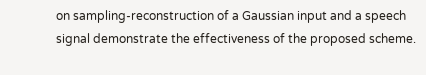on sampling-reconstruction of a Gaussian input and a speech signal demonstrate the effectiveness of the proposed scheme.